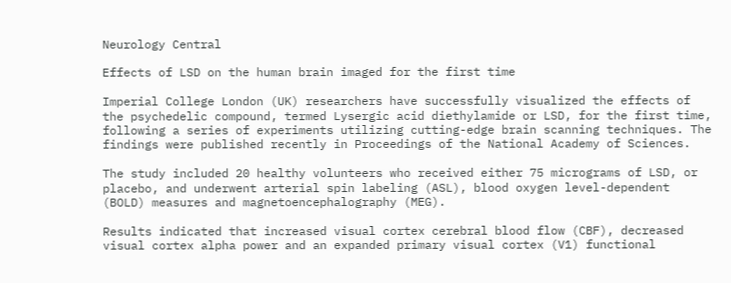Neurology Central

Effects of LSD on the human brain imaged for the first time

Imperial College London (UK) researchers have successfully visualized the effects of the psychedelic compound, termed Lysergic acid diethylamide or LSD, for the first time, following a series of experiments utilizing cutting-edge brain scanning techniques. The findings were published recently in Proceedings of the National Academy of Sciences.

The study included 20 healthy volunteers who received either 75 micrograms of LSD, or placebo, and underwent arterial spin labeling (ASL), blood oxygen level-dependent (BOLD) measures and magnetoencephalography (MEG).

Results indicated that increased visual cortex cerebral blood flow (CBF), decreased visual cortex alpha power and an expanded primary visual cortex (V1) functional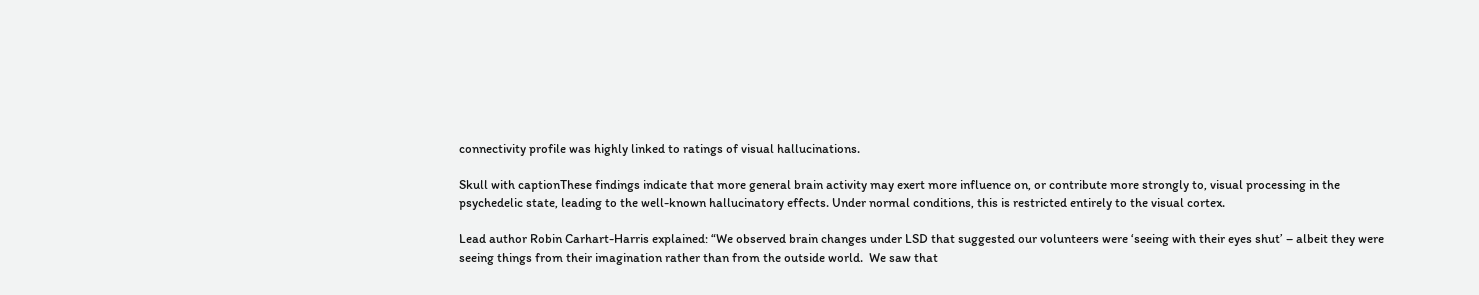connectivity profile was highly linked to ratings of visual hallucinations.

Skull with captionThese findings indicate that more general brain activity may exert more influence on, or contribute more strongly to, visual processing in the psychedelic state, leading to the well-known hallucinatory effects. Under normal conditions, this is restricted entirely to the visual cortex.

Lead author Robin Carhart-Harris explained: “We observed brain changes under LSD that suggested our volunteers were ‘seeing with their eyes shut’ – albeit they were seeing things from their imagination rather than from the outside world.  We saw that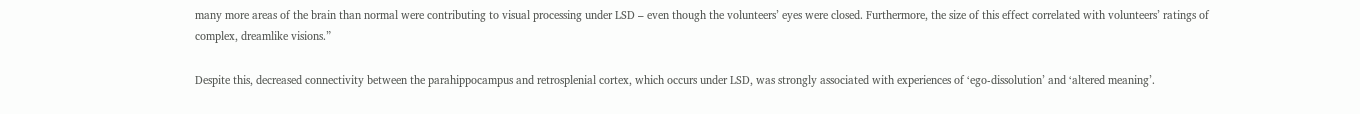many more areas of the brain than normal were contributing to visual processing under LSD – even though the volunteers’ eyes were closed. Furthermore, the size of this effect correlated with volunteers’ ratings of complex, dreamlike visions.”

Despite this, decreased connectivity between the parahippocampus and retrosplenial cortex, which occurs under LSD, was strongly associated with experiences of ‘ego-dissolution’ and ‘altered meaning’.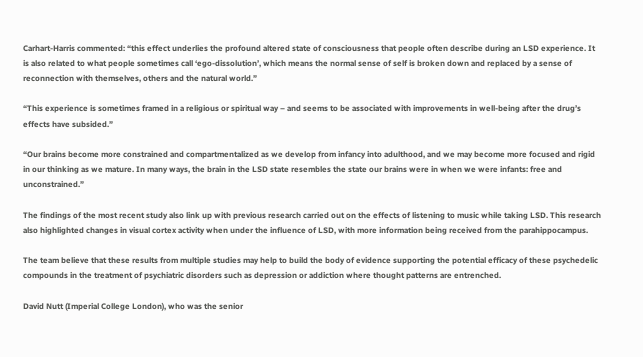Carhart-Harris commented: “this effect underlies the profound altered state of consciousness that people often describe during an LSD experience. It is also related to what people sometimes call ‘ego-dissolution’, which means the normal sense of self is broken down and replaced by a sense of reconnection with themselves, others and the natural world.”

“This experience is sometimes framed in a religious or spiritual way – and seems to be associated with improvements in well-being after the drug’s effects have subsided.”

“Our brains become more constrained and compartmentalized as we develop from infancy into adulthood, and we may become more focused and rigid in our thinking as we mature. In many ways, the brain in the LSD state resembles the state our brains were in when we were infants: free and unconstrained.”

The findings of the most recent study also link up with previous research carried out on the effects of listening to music while taking LSD. This research also highlighted changes in visual cortex activity when under the influence of LSD, with more information being received from the parahippocampus.

The team believe that these results from multiple studies may help to build the body of evidence supporting the potential efficacy of these psychedelic compounds in the treatment of psychiatric disorders such as depression or addiction where thought patterns are entrenched.

David Nutt (Imperial College London), who was the senior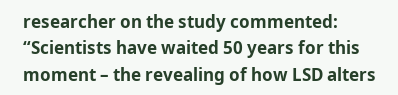researcher on the study commented: “Scientists have waited 50 years for this moment – the revealing of how LSD alters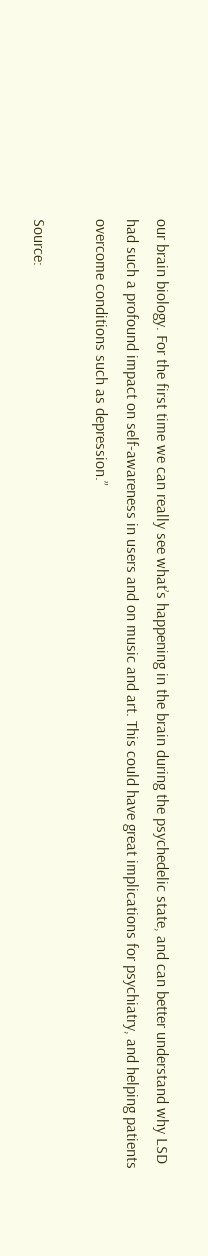our brain biology. For the first time we can really see what’s happening in the brain during the psychedelic state, and can better understand why LSD had such a profound impact on self-awareness in users and on music and art. This could have great implications for psychiatry, and helping patients overcome conditions such as depression.”

Source: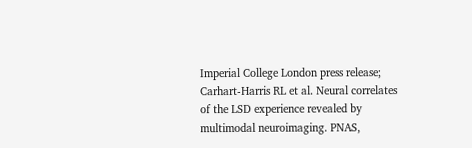Imperial College London press release; Carhart-Harris RL et al. Neural correlates of the LSD experience revealed by multimodal neuroimaging. PNAS,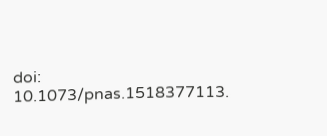doi: 10.1073/pnas.1518377113.